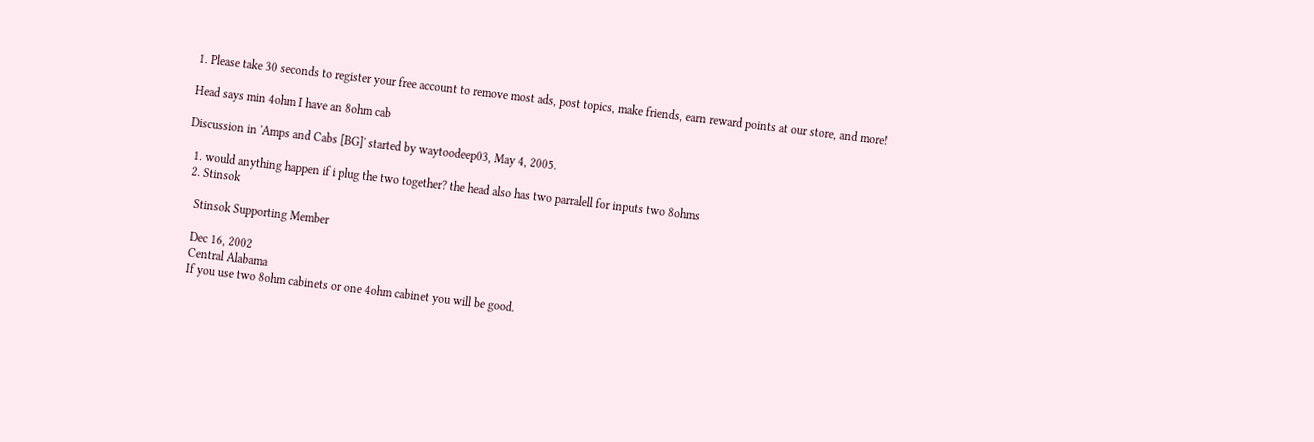1. Please take 30 seconds to register your free account to remove most ads, post topics, make friends, earn reward points at our store, and more!

Head says min 4ohm I have an 8ohm cab

Discussion in 'Amps and Cabs [BG]' started by waytoodeep03, May 4, 2005.

  1. would anything happen if i plug the two together? the head also has two parralell for inputs two 8ohms
  2. Stinsok

    Stinsok Supporting Member

    Dec 16, 2002
    Central Alabama
    If you use two 8ohm cabinets or one 4ohm cabinet you will be good.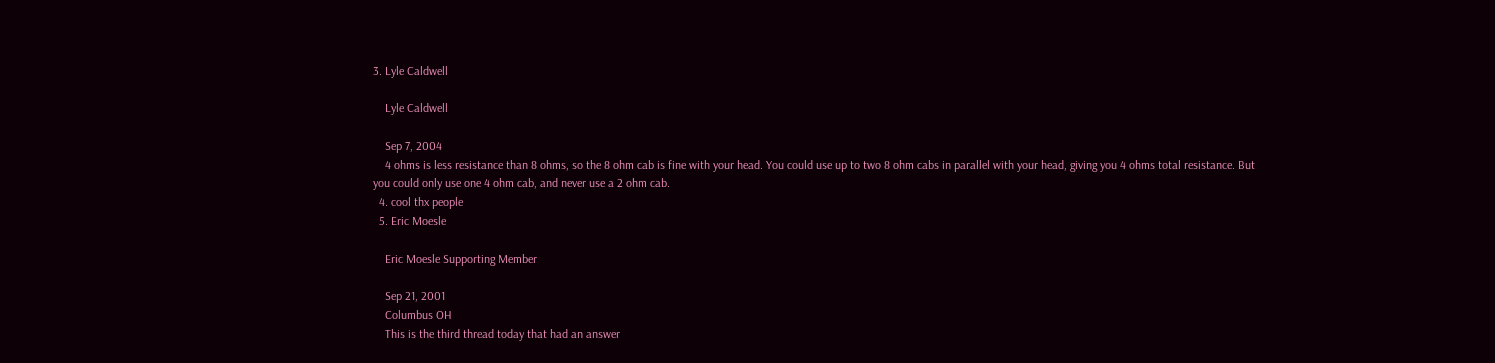3. Lyle Caldwell

    Lyle Caldwell

    Sep 7, 2004
    4 ohms is less resistance than 8 ohms, so the 8 ohm cab is fine with your head. You could use up to two 8 ohm cabs in parallel with your head, giving you 4 ohms total resistance. But you could only use one 4 ohm cab, and never use a 2 ohm cab.
  4. cool thx people
  5. Eric Moesle

    Eric Moesle Supporting Member

    Sep 21, 2001
    Columbus OH
    This is the third thread today that had an answer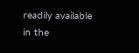readily available in the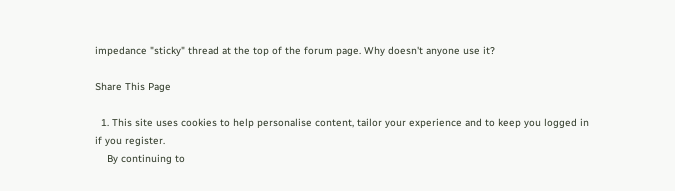impedance "sticky" thread at the top of the forum page. Why doesn't anyone use it?

Share This Page

  1. This site uses cookies to help personalise content, tailor your experience and to keep you logged in if you register.
    By continuing to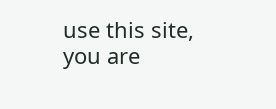use this site, you are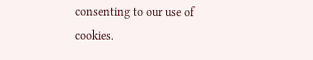consenting to our use of cookies.